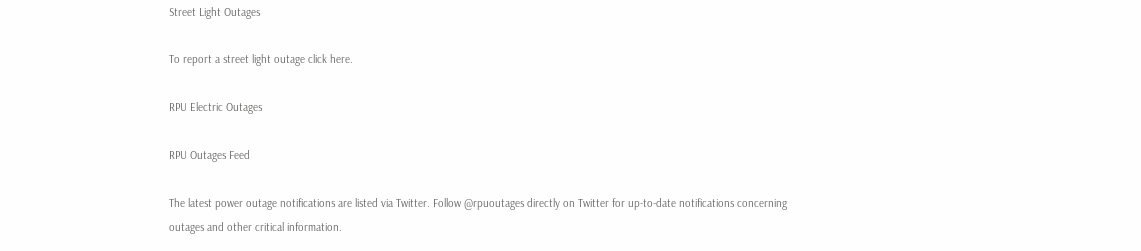Street Light Outages

To report a street light outage click here.

RPU Electric Outages

RPU Outages Feed

The latest power outage notifications are listed via Twitter. Follow @rpuoutages directly on Twitter for up-to-date notifications concerning outages and other critical information.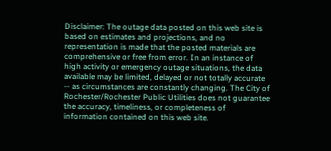Disclaimer: The outage data posted on this web site is based on estimates and projections, and no representation is made that the posted materials are comprehensive or free from error. In an instance of high activity or emergency outage situations, the data available may be limited, delayed or not totally accurate -- as circumstances are constantly changing. The City of Rochester/Rochester Public Utilities does not guarantee the accuracy, timeliness, or completeness of information contained on this web site.